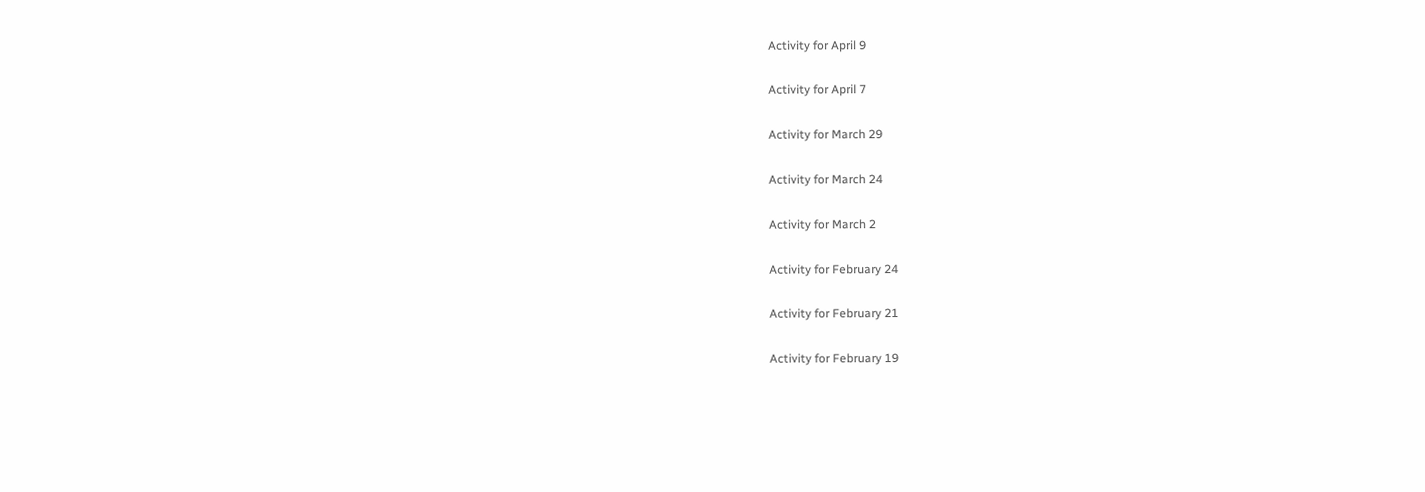Activity for April 9

Activity for April 7

Activity for March 29

Activity for March 24

Activity for March 2

Activity for February 24

Activity for February 21

Activity for February 19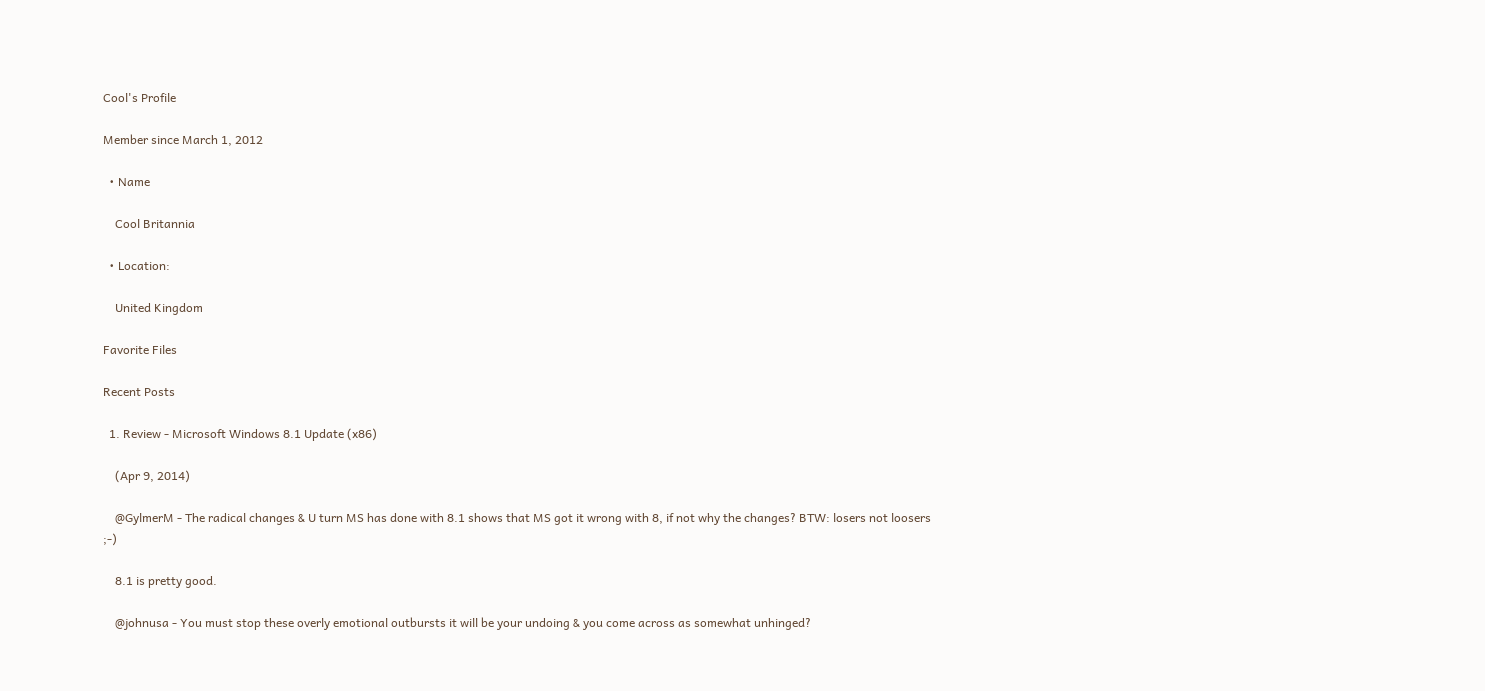Cool's Profile

Member since March 1, 2012

  • Name

    Cool Britannia

  • Location:

    United Kingdom

Favorite Files

Recent Posts

  1. Review - Microsoft Windows 8.1 Update (x86)

    (Apr 9, 2014)

    @GylmerM - The radical changes & U turn MS has done with 8.1 shows that MS got it wrong with 8, if not why the changes? BTW: losers not loosers ;-)

    8.1 is pretty good.

    @johnusa - You must stop these overly emotional outbursts it will be your undoing & you come across as somewhat unhinged?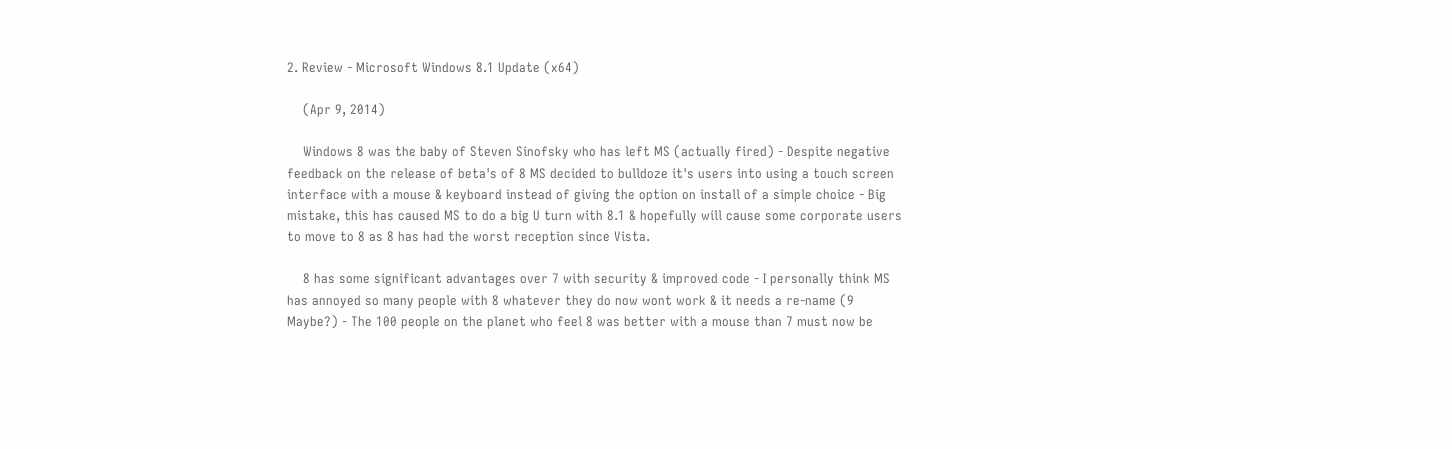2. Review - Microsoft Windows 8.1 Update (x64)

    (Apr 9, 2014)

    Windows 8 was the baby of Steven Sinofsky who has left MS (actually fired) - Despite negative feedback on the release of beta's of 8 MS decided to bulldoze it's users into using a touch screen interface with a mouse & keyboard instead of giving the option on install of a simple choice - Big mistake, this has caused MS to do a big U turn with 8.1 & hopefully will cause some corporate users to move to 8 as 8 has had the worst reception since Vista.

    8 has some significant advantages over 7 with security & improved code - I personally think MS has annoyed so many people with 8 whatever they do now wont work & it needs a re-name (9 Maybe?) - The 100 people on the planet who feel 8 was better with a mouse than 7 must now be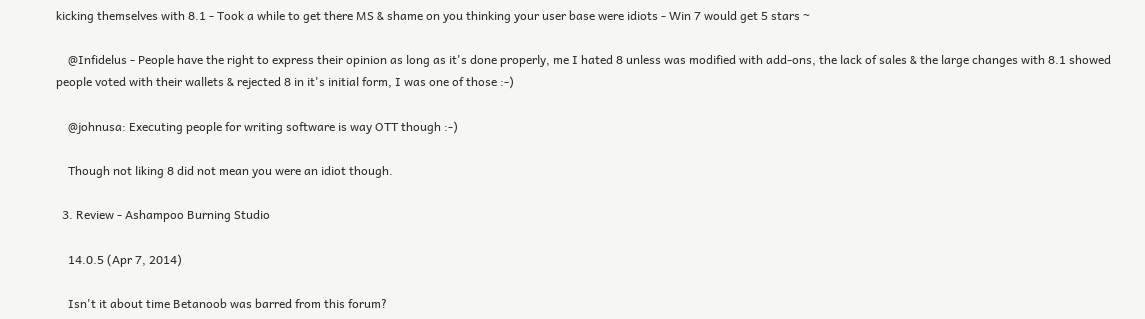kicking themselves with 8.1 - Took a while to get there MS & shame on you thinking your user base were idiots - Win 7 would get 5 stars ~

    @Infidelus - People have the right to express their opinion as long as it's done properly, me I hated 8 unless was modified with add-ons, the lack of sales & the large changes with 8.1 showed people voted with their wallets & rejected 8 in it's initial form, I was one of those :-)

    @johnusa: Executing people for writing software is way OTT though :-)

    Though not liking 8 did not mean you were an idiot though.

  3. Review - Ashampoo Burning Studio

    14.0.5 (Apr 7, 2014)

    Isn't it about time Betanoob was barred from this forum?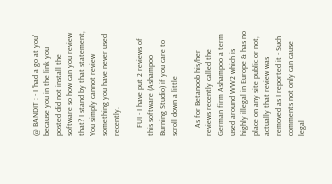@ BANDIT : - I 'had a go at you' because you in the link you posted did not install the software so how can you review that? I stand by that statement, You simply cannot review something you have never used recently.

    FUI - I have put 2 reviews of this software (Ashampoo Burning Studio) if you care to scroll down a little

    As for Betanoob his/her reviews recently called the German firm Ashampoo a term used around WW2 which is highly illegal in Europe & has no place on any site public or not, actually that review was removed as I reported it - Such comments not only can cause legal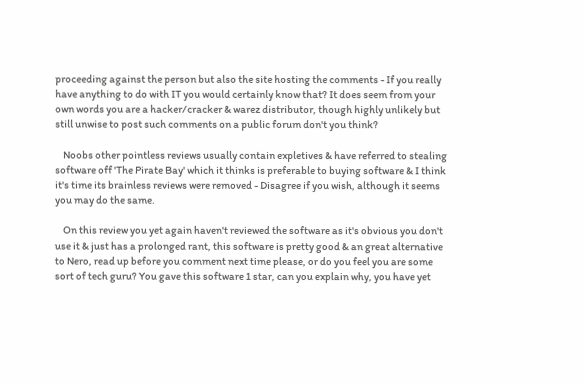proceeding against the person but also the site hosting the comments - If you really have anything to do with IT you would certainly know that? It does seem from your own words you are a hacker/cracker & warez distributor, though highly unlikely but still unwise to post such comments on a public forum don't you think?

    Noobs other pointless reviews usually contain expletives & have referred to stealing software off 'The Pirate Bay' which it thinks is preferable to buying software & I think it's time its brainless reviews were removed - Disagree if you wish, although it seems you may do the same.

    On this review you yet again haven't reviewed the software as it's obvious you don't use it & just has a prolonged rant, this software is pretty good & an great alternative to Nero, read up before you comment next time please, or do you feel you are some sort of tech guru? You gave this software 1 star, can you explain why, you have yet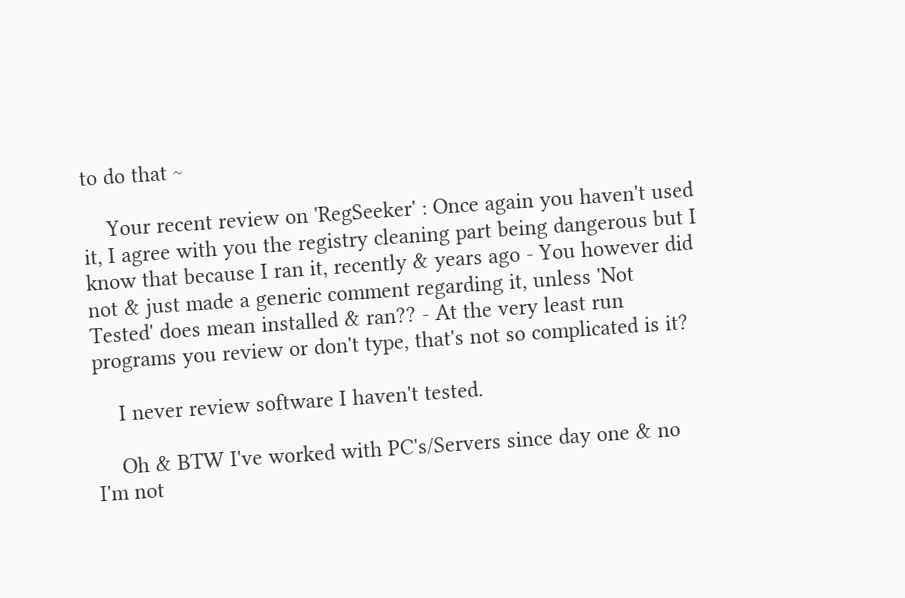to do that ~

    Your recent review on 'RegSeeker' : Once again you haven't used it, I agree with you the registry cleaning part being dangerous but I know that because I ran it, recently & years ago - You however did not & just made a generic comment regarding it, unless 'Not Tested' does mean installed & ran?? - At the very least run programs you review or don't type, that's not so complicated is it?

    I never review software I haven't tested.

    Oh & BTW I've worked with PC's/Servers since day one & no I'm not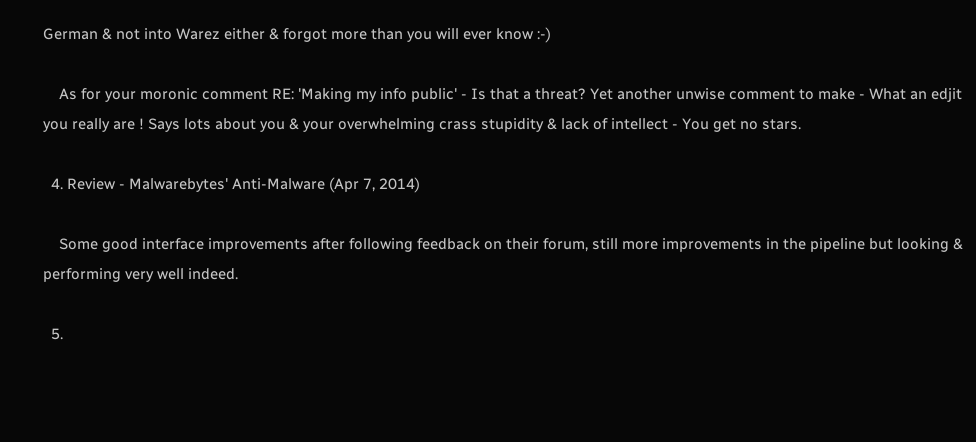German & not into Warez either & forgot more than you will ever know :-)

    As for your moronic comment RE: 'Making my info public' - Is that a threat? Yet another unwise comment to make - What an edjit you really are ! Says lots about you & your overwhelming crass stupidity & lack of intellect - You get no stars.

  4. Review - Malwarebytes' Anti-Malware (Apr 7, 2014)

    Some good interface improvements after following feedback on their forum, still more improvements in the pipeline but looking & performing very well indeed.

  5.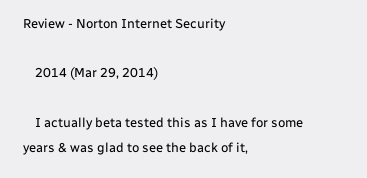Review - Norton Internet Security

    2014 (Mar 29, 2014)

    I actually beta tested this as I have for some years & was glad to see the back of it,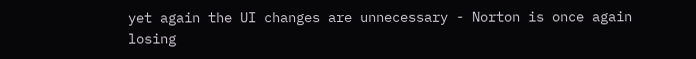yet again the UI changes are unnecessary - Norton is once again losing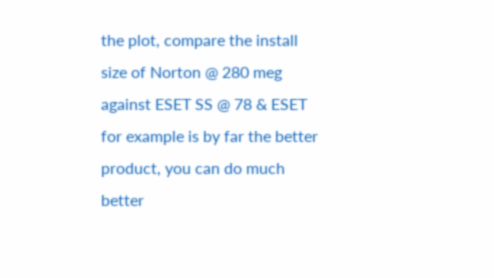the plot, compare the install size of Norton @ 280 meg against ESET SS @ 78 & ESET for example is by far the better product, you can do much better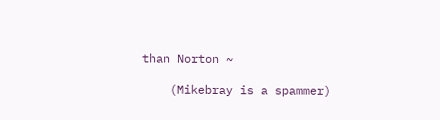than Norton ~

    (Mikebray is a spammer)